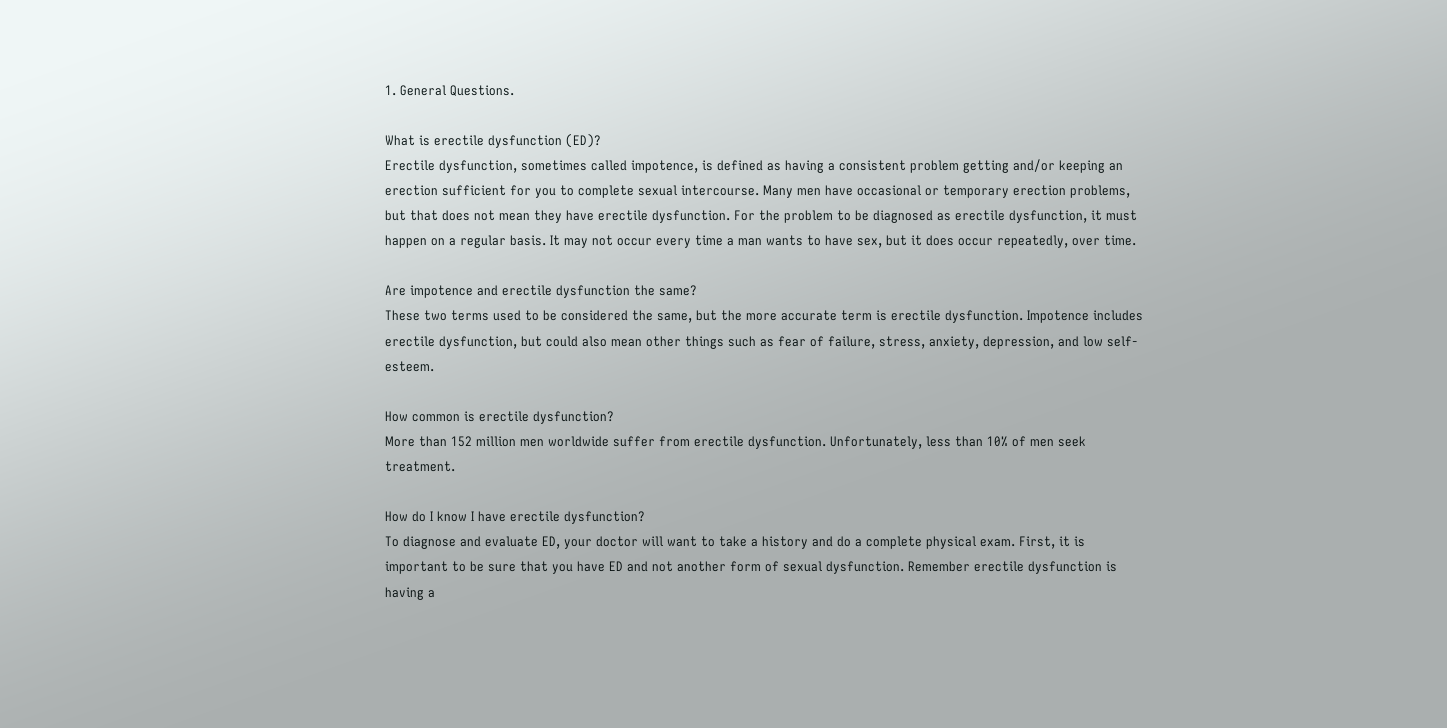1. General Questions.

What is erectile dysfunction (ED)?
Erectile dysfunction, sometimes called impotence, is defined as having a consistent problem getting and/or keeping an erection sufficient for you to complete sexual intercourse. Many men have occasional or temporary erection problems, but that does not mean they have erectile dysfunction. For the problem to be diagnosed as erectile dysfunction, it must happen on a regular basis. It may not occur every time a man wants to have sex, but it does occur repeatedly, over time.

Are impotence and erectile dysfunction the same?
These two terms used to be considered the same, but the more accurate term is erectile dysfunction. Impotence includes erectile dysfunction, but could also mean other things such as fear of failure, stress, anxiety, depression, and low self-esteem.

How common is erectile dysfunction?
More than 152 million men worldwide suffer from erectile dysfunction. Unfortunately, less than 10% of men seek treatment.

How do I know I have erectile dysfunction?
To diagnose and evaluate ED, your doctor will want to take a history and do a complete physical exam. First, it is important to be sure that you have ED and not another form of sexual dysfunction. Remember erectile dysfunction is having a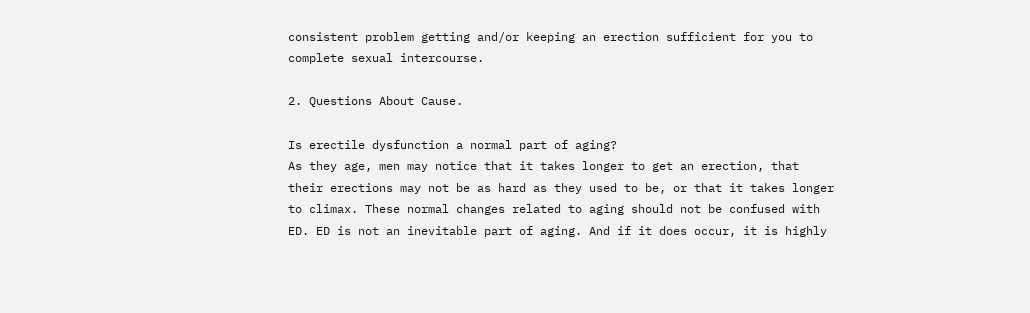consistent problem getting and/or keeping an erection sufficient for you to complete sexual intercourse.

2. Questions About Cause.

Is erectile dysfunction a normal part of aging?
As they age, men may notice that it takes longer to get an erection, that their erections may not be as hard as they used to be, or that it takes longer to climax. These normal changes related to aging should not be confused with ED. ED is not an inevitable part of aging. And if it does occur, it is highly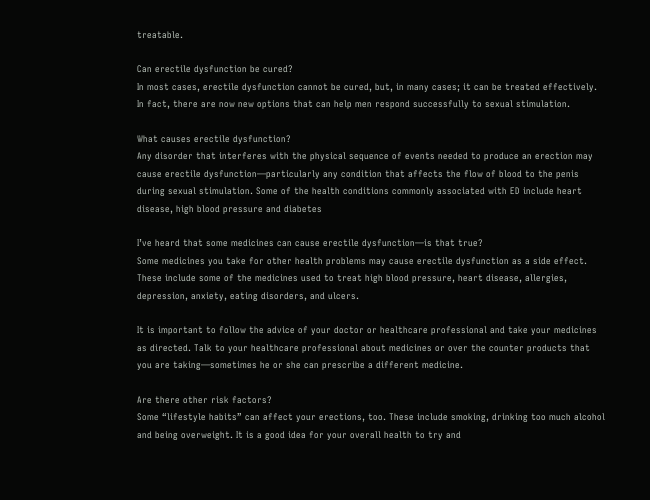treatable.

Can erectile dysfunction be cured?
In most cases, erectile dysfunction cannot be cured, but, in many cases; it can be treated effectively. In fact, there are now new options that can help men respond successfully to sexual stimulation.

What causes erectile dysfunction?
Any disorder that interferes with the physical sequence of events needed to produce an erection may cause erectile dysfunction—particularly any condition that affects the flow of blood to the penis during sexual stimulation. Some of the health conditions commonly associated with ED include heart disease, high blood pressure and diabetes

I’ve heard that some medicines can cause erectile dysfunction—is that true?
Some medicines you take for other health problems may cause erectile dysfunction as a side effect. These include some of the medicines used to treat high blood pressure, heart disease, allergies, depression, anxiety, eating disorders, and ulcers.

It is important to follow the advice of your doctor or healthcare professional and take your medicines as directed. Talk to your healthcare professional about medicines or over the counter products that you are taking—sometimes he or she can prescribe a different medicine.

Are there other risk factors?
Some “lifestyle habits” can affect your erections, too. These include smoking, drinking too much alcohol and being overweight. It is a good idea for your overall health to try and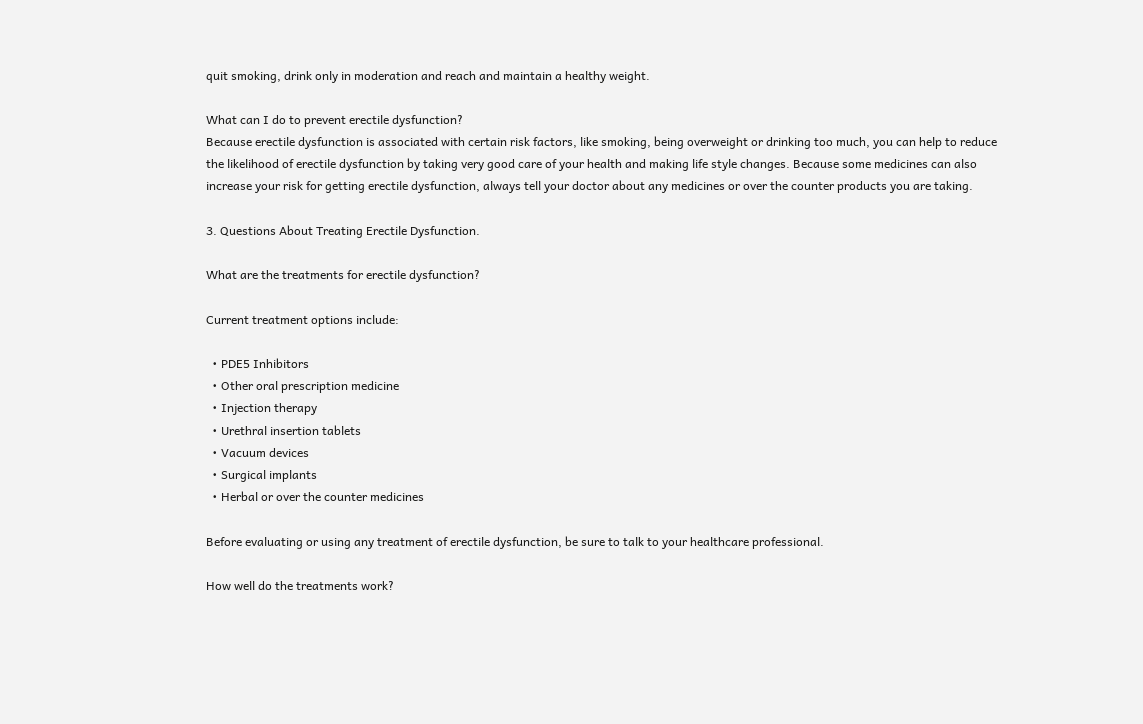quit smoking, drink only in moderation and reach and maintain a healthy weight.

What can I do to prevent erectile dysfunction?
Because erectile dysfunction is associated with certain risk factors, like smoking, being overweight or drinking too much, you can help to reduce the likelihood of erectile dysfunction by taking very good care of your health and making life style changes. Because some medicines can also increase your risk for getting erectile dysfunction, always tell your doctor about any medicines or over the counter products you are taking.

3. Questions About Treating Erectile Dysfunction.

What are the treatments for erectile dysfunction?

Current treatment options include:

  • PDE5 Inhibitors
  • Other oral prescription medicine
  • Injection therapy
  • Urethral insertion tablets
  • Vacuum devices
  • Surgical implants
  • Herbal or over the counter medicines

Before evaluating or using any treatment of erectile dysfunction, be sure to talk to your healthcare professional.

How well do the treatments work?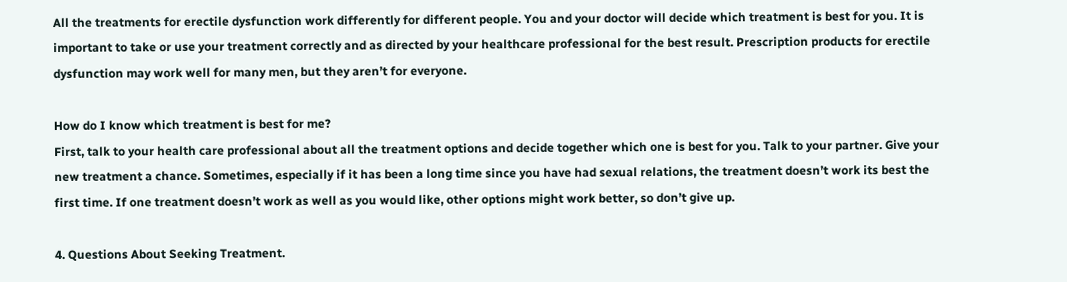All the treatments for erectile dysfunction work differently for different people. You and your doctor will decide which treatment is best for you. It is important to take or use your treatment correctly and as directed by your healthcare professional for the best result. Prescription products for erectile dysfunction may work well for many men, but they aren’t for everyone.

How do I know which treatment is best for me?
First, talk to your health care professional about all the treatment options and decide together which one is best for you. Talk to your partner. Give your new treatment a chance. Sometimes, especially if it has been a long time since you have had sexual relations, the treatment doesn’t work its best the first time. If one treatment doesn’t work as well as you would like, other options might work better, so don’t give up.

4. Questions About Seeking Treatment.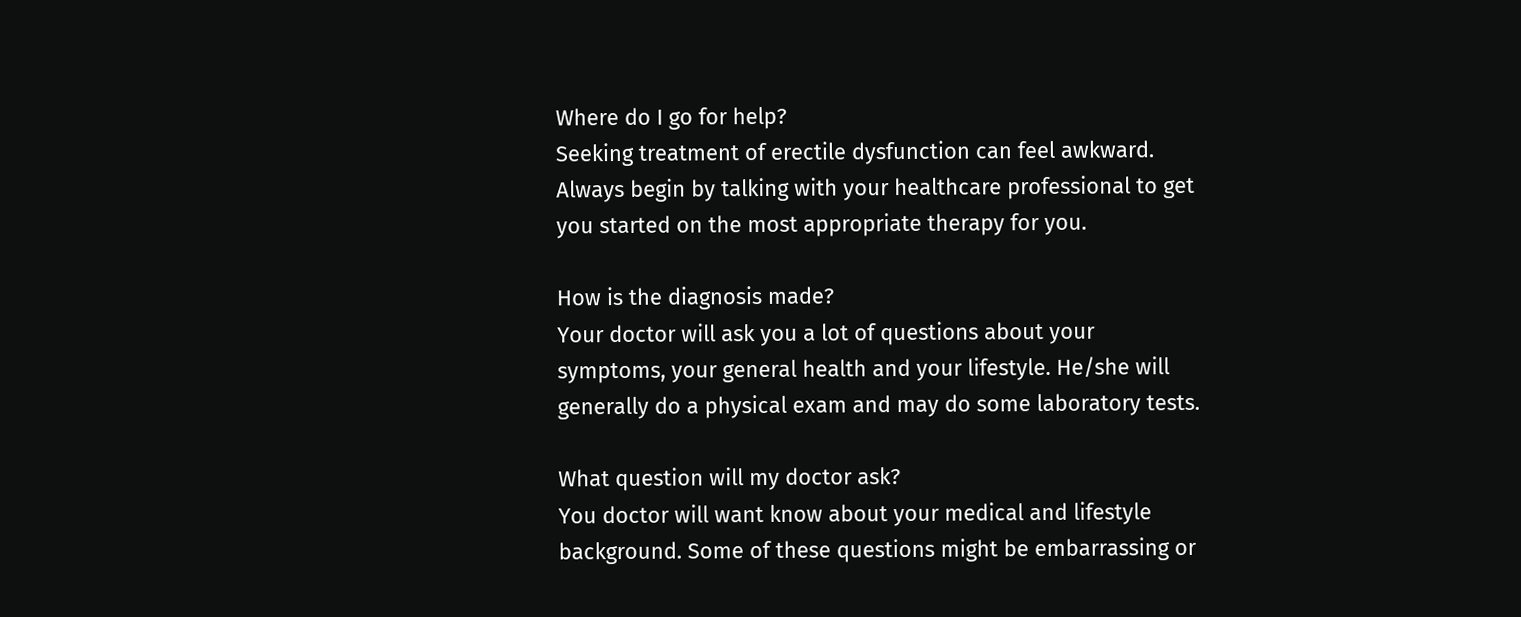Where do I go for help?
Seeking treatment of erectile dysfunction can feel awkward. Always begin by talking with your healthcare professional to get you started on the most appropriate therapy for you.

How is the diagnosis made?
Your doctor will ask you a lot of questions about your symptoms, your general health and your lifestyle. He/she will generally do a physical exam and may do some laboratory tests.

What question will my doctor ask?
You doctor will want know about your medical and lifestyle background. Some of these questions might be embarrassing or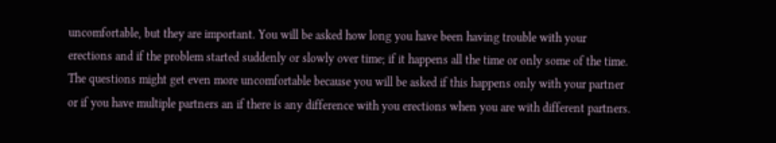uncomfortable, but they are important. You will be asked how long you have been having trouble with your erections and if the problem started suddenly or slowly over time; if it happens all the time or only some of the time. The questions might get even more uncomfortable because you will be asked if this happens only with your partner or if you have multiple partners an if there is any difference with you erections when you are with different partners.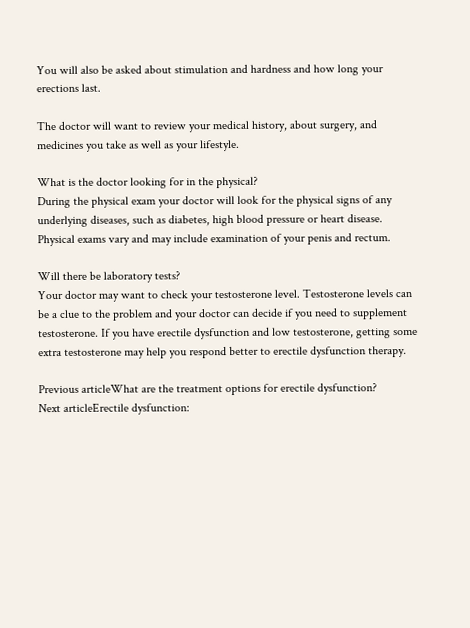You will also be asked about stimulation and hardness and how long your erections last.

The doctor will want to review your medical history, about surgery, and medicines you take as well as your lifestyle.

What is the doctor looking for in the physical?
During the physical exam your doctor will look for the physical signs of any underlying diseases, such as diabetes, high blood pressure or heart disease. Physical exams vary and may include examination of your penis and rectum.

Will there be laboratory tests?
Your doctor may want to check your testosterone level. Testosterone levels can be a clue to the problem and your doctor can decide if you need to supplement testosterone. If you have erectile dysfunction and low testosterone, getting some extra testosterone may help you respond better to erectile dysfunction therapy.

Previous articleWhat are the treatment options for erectile dysfunction?
Next articleErectile dysfunction: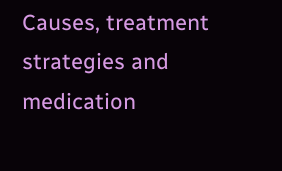Causes, treatment strategies and medication